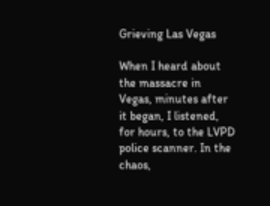Grieving Las Vegas

When I heard about the massacre in Vegas, minutes after it began, I listened, for hours, to the LVPD police scanner. In the chaos,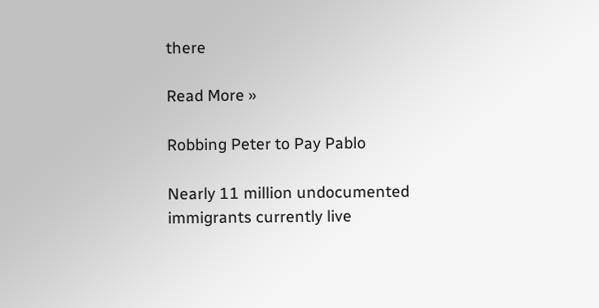there

Read More »

Robbing Peter to Pay Pablo

Nearly 11 million undocumented immigrants currently live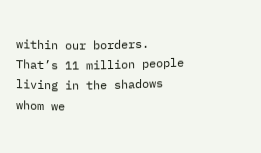within our borders. That’s 11 million people living in the shadows whom we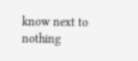know next to nothing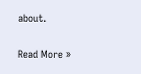about.

Read More »